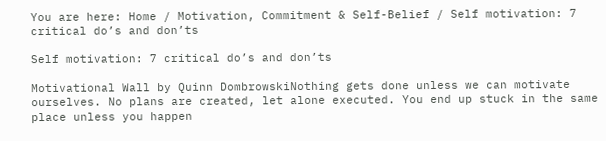You are here: Home / Motivation, Commitment & Self-Belief / Self motivation: 7 critical do’s and don’ts

Self motivation: 7 critical do’s and don’ts

Motivational Wall by Quinn DombrowskiNothing gets done unless we can motivate ourselves. No plans are created, let alone executed. You end up stuck in the same place unless you happen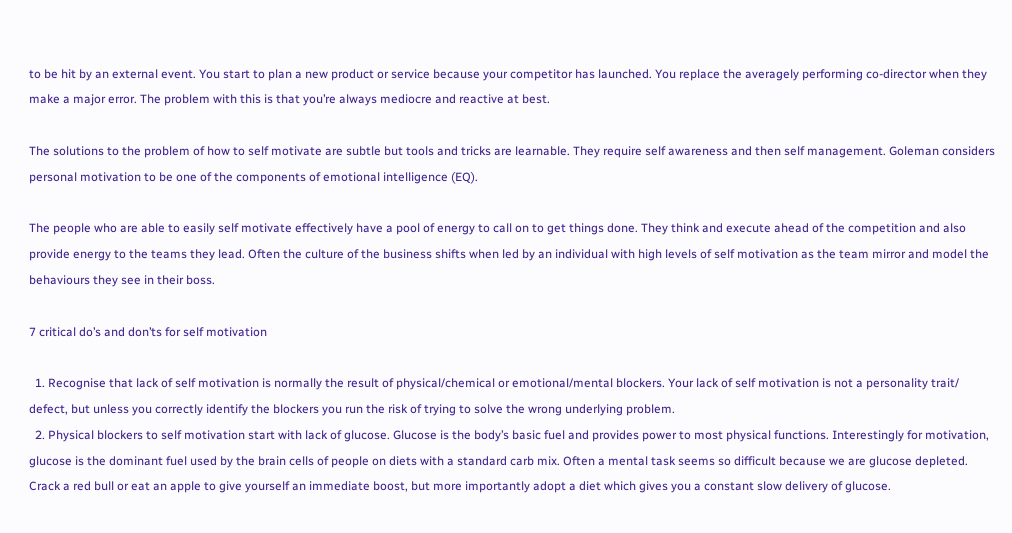to be hit by an external event. You start to plan a new product or service because your competitor has launched. You replace the averagely performing co-director when they make a major error. The problem with this is that you’re always mediocre and reactive at best.

The solutions to the problem of how to self motivate are subtle but tools and tricks are learnable. They require self awareness and then self management. Goleman considers personal motivation to be one of the components of emotional intelligence (EQ).

The people who are able to easily self motivate effectively have a pool of energy to call on to get things done. They think and execute ahead of the competition and also provide energy to the teams they lead. Often the culture of the business shifts when led by an individual with high levels of self motivation as the team mirror and model the behaviours they see in their boss.

7 critical do’s and don’ts for self motivation

  1. Recognise that lack of self motivation is normally the result of physical/chemical or emotional/mental blockers. Your lack of self motivation is not a personality trait/ defect, but unless you correctly identify the blockers you run the risk of trying to solve the wrong underlying problem.
  2. Physical blockers to self motivation start with lack of glucose. Glucose is the body’s basic fuel and provides power to most physical functions. Interestingly for motivation, glucose is the dominant fuel used by the brain cells of people on diets with a standard carb mix. Often a mental task seems so difficult because we are glucose depleted. Crack a red bull or eat an apple to give yourself an immediate boost, but more importantly adopt a diet which gives you a constant slow delivery of glucose.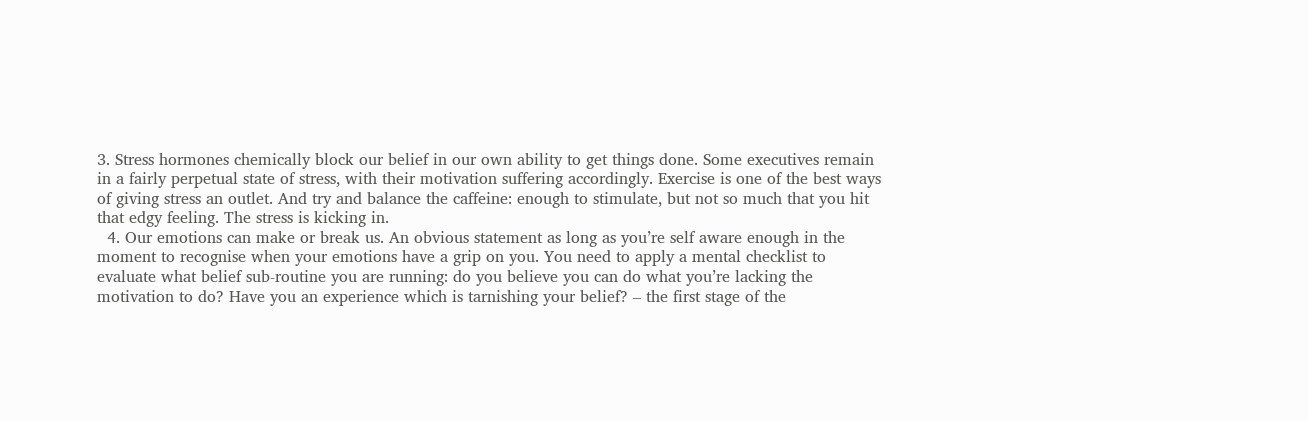3. Stress hormones chemically block our belief in our own ability to get things done. Some executives remain in a fairly perpetual state of stress, with their motivation suffering accordingly. Exercise is one of the best ways of giving stress an outlet. And try and balance the caffeine: enough to stimulate, but not so much that you hit that edgy feeling. The stress is kicking in.
  4. Our emotions can make or break us. An obvious statement as long as you’re self aware enough in the moment to recognise when your emotions have a grip on you. You need to apply a mental checklist to evaluate what belief sub-routine you are running: do you believe you can do what you’re lacking the motivation to do? Have you an experience which is tarnishing your belief? – the first stage of the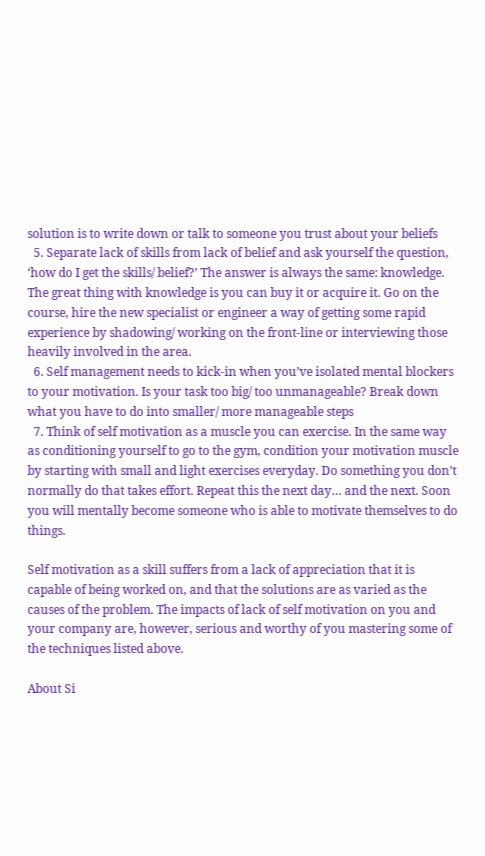solution is to write down or talk to someone you trust about your beliefs
  5. Separate lack of skills from lack of belief and ask yourself the question, ‘how do I get the skills/ belief?’ The answer is always the same: knowledge. The great thing with knowledge is you can buy it or acquire it. Go on the course, hire the new specialist or engineer a way of getting some rapid experience by shadowing/ working on the front-line or interviewing those heavily involved in the area.
  6. Self management needs to kick-in when you’ve isolated mental blockers to your motivation. Is your task too big/ too unmanageable? Break down what you have to do into smaller/ more manageable steps
  7. Think of self motivation as a muscle you can exercise. In the same way as conditioning yourself to go to the gym, condition your motivation muscle by starting with small and light exercises everyday. Do something you don’t normally do that takes effort. Repeat this the next day… and the next. Soon you will mentally become someone who is able to motivate themselves to do things.

Self motivation as a skill suffers from a lack of appreciation that it is capable of being worked on, and that the solutions are as varied as the causes of the problem. The impacts of lack of self motivation on you and your company are, however, serious and worthy of you mastering some of the techniques listed above.

About Si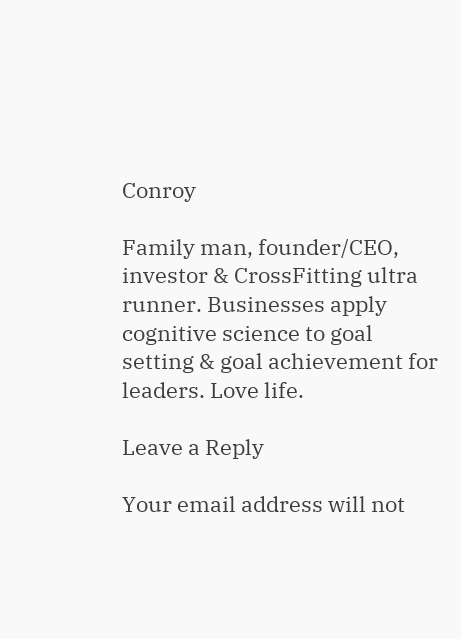Conroy

Family man, founder/CEO, investor & CrossFitting ultra runner. Businesses apply cognitive science to goal setting & goal achievement for leaders. Love life.

Leave a Reply

Your email address will not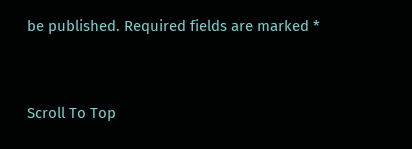be published. Required fields are marked *


Scroll To Top